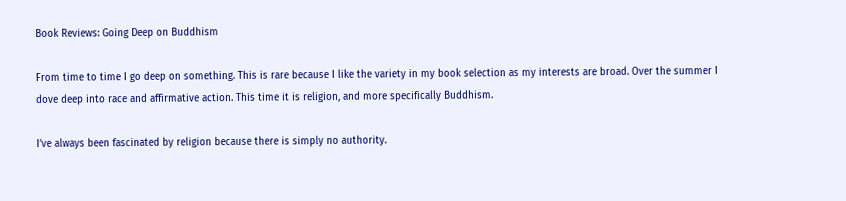Book Reviews: Going Deep on Buddhism

From time to time I go deep on something. This is rare because I like the variety in my book selection as my interests are broad. Over the summer I dove deep into race and affirmative action. This time it is religion, and more specifically Buddhism.

I’ve always been fascinated by religion because there is simply no authority.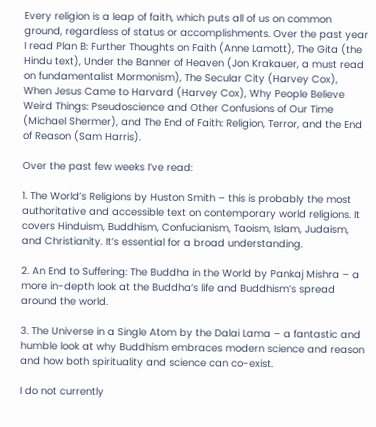Every religion is a leap of faith, which puts all of us on common ground, regardless of status or accomplishments. Over the past year I read Plan B: Further Thoughts on Faith (Anne Lamott), The Gita (the Hindu text), Under the Banner of Heaven (Jon Krakauer, a must read on fundamentalist Mormonism), The Secular City (Harvey Cox), When Jesus Came to Harvard (Harvey Cox), Why People Believe Weird Things: Pseudoscience and Other Confusions of Our Time (Michael Shermer), and The End of Faith: Religion, Terror, and the End of Reason (Sam Harris).

Over the past few weeks I’ve read:

1. The World’s Religions by Huston Smith – this is probably the most authoritative and accessible text on contemporary world religions. It covers Hinduism, Buddhism, Confucianism, Taoism, Islam, Judaism, and Christianity. It’s essential for a broad understanding.

2. An End to Suffering: The Buddha in the World by Pankaj Mishra – a more in-depth look at the Buddha’s life and Buddhism’s spread around the world.

3. The Universe in a Single Atom by the Dalai Lama – a fantastic and humble look at why Buddhism embraces modern science and reason and how both spirituality and science can co-exist.

I do not currently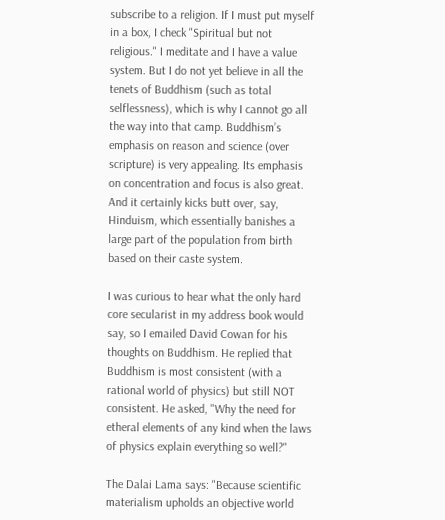subscribe to a religion. If I must put myself in a box, I check "Spiritual but not religious." I meditate and I have a value system. But I do not yet believe in all the tenets of Buddhism (such as total selflessness), which is why I cannot go all the way into that camp. Buddhism’s emphasis on reason and science (over scripture) is very appealing. Its emphasis on concentration and focus is also great. And it certainly kicks butt over, say, Hinduism, which essentially banishes a large part of the population from birth based on their caste system.

I was curious to hear what the only hard core secularist in my address book would say, so I emailed David Cowan for his thoughts on Buddhism. He replied that Buddhism is most consistent (with a rational world of physics) but still NOT consistent. He asked, "Why the need for etheral elements of any kind when the laws of physics explain everything so well?"

The Dalai Lama says: "Because scientific materialism upholds an objective world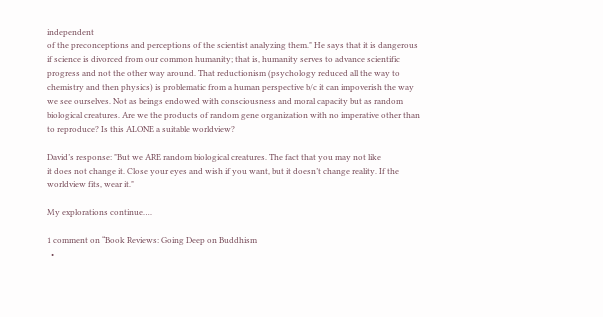independent
of the preconceptions and perceptions of the scientist analyzing them." He says that it is dangerous if science is divorced from our common humanity; that is, humanity serves to advance scientific progress and not the other way around. That reductionism (psychology reduced all the way to chemistry and then physics) is problematic from a human perspective b/c it can impoverish the way we see ourselves. Not as beings endowed with consciousness and moral capacity but as random biological creatures. Are we the products of random gene organization with no imperative other than to reproduce? Is this ALONE a suitable worldview?

David’s response: "But we ARE random biological creatures. The fact that you may not like
it does not change it. Close your eyes and wish if you want, but it doesn’t change reality. If the worldview fits, wear it."

My explorations continue….

1 comment on “Book Reviews: Going Deep on Buddhism
  •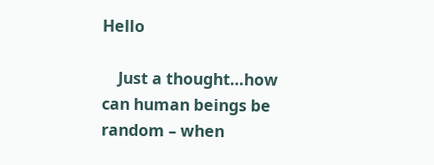Hello

    Just a thought…how can human beings be random – when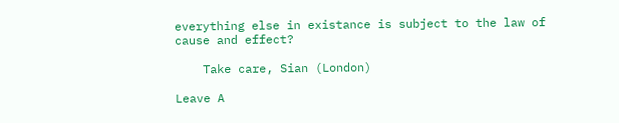everything else in existance is subject to the law of cause and effect?

    Take care, Sian (London)

Leave A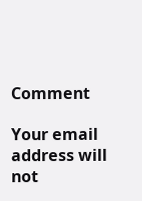Comment

Your email address will not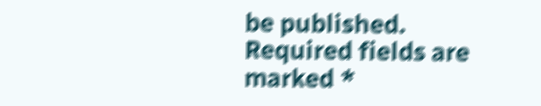be published. Required fields are marked *